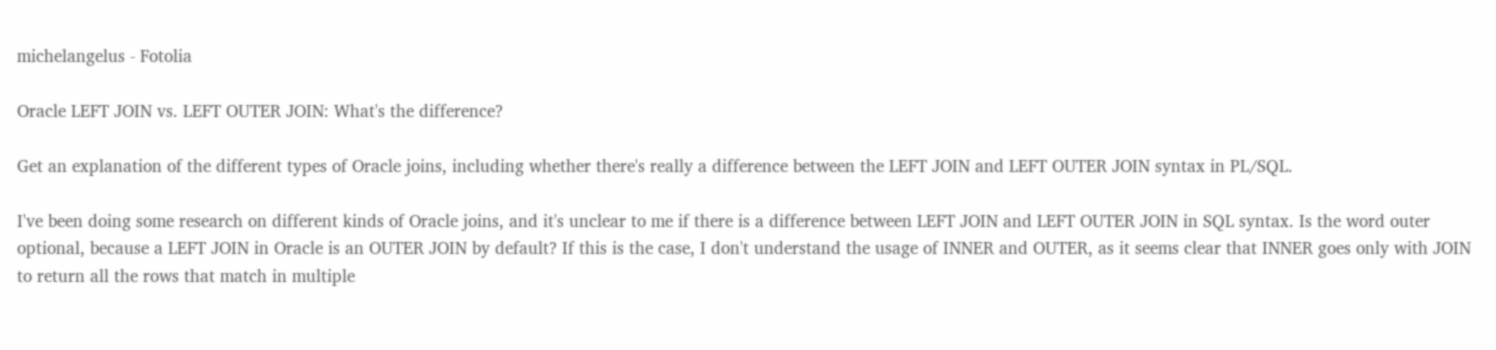michelangelus - Fotolia

Oracle LEFT JOIN vs. LEFT OUTER JOIN: What's the difference?

Get an explanation of the different types of Oracle joins, including whether there's really a difference between the LEFT JOIN and LEFT OUTER JOIN syntax in PL/SQL.

I've been doing some research on different kinds of Oracle joins, and it's unclear to me if there is a difference between LEFT JOIN and LEFT OUTER JOIN in SQL syntax. Is the word outer optional, because a LEFT JOIN in Oracle is an OUTER JOIN by default? If this is the case, I don't understand the usage of INNER and OUTER, as it seems clear that INNER goes only with JOIN to return all the rows that match in multiple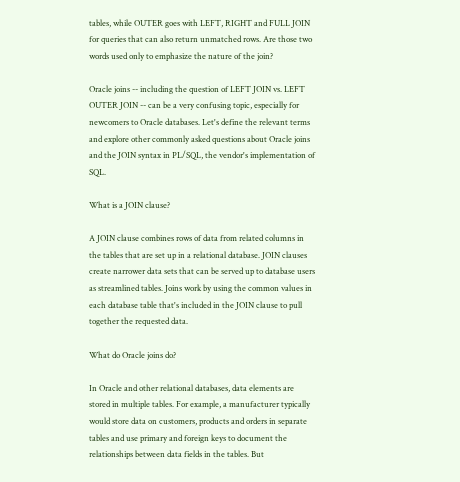tables, while OUTER goes with LEFT, RIGHT and FULL JOIN for queries that can also return unmatched rows. Are those two words used only to emphasize the nature of the join?

Oracle joins -- including the question of LEFT JOIN vs. LEFT OUTER JOIN -- can be a very confusing topic, especially for newcomers to Oracle databases. Let's define the relevant terms and explore other commonly asked questions about Oracle joins and the JOIN syntax in PL/SQL, the vendor's implementation of SQL.

What is a JOIN clause?

A JOIN clause combines rows of data from related columns in the tables that are set up in a relational database. JOIN clauses create narrower data sets that can be served up to database users as streamlined tables. Joins work by using the common values in each database table that's included in the JOIN clause to pull together the requested data.

What do Oracle joins do?

In Oracle and other relational databases, data elements are stored in multiple tables. For example, a manufacturer typically would store data on customers, products and orders in separate tables and use primary and foreign keys to document the relationships between data fields in the tables. But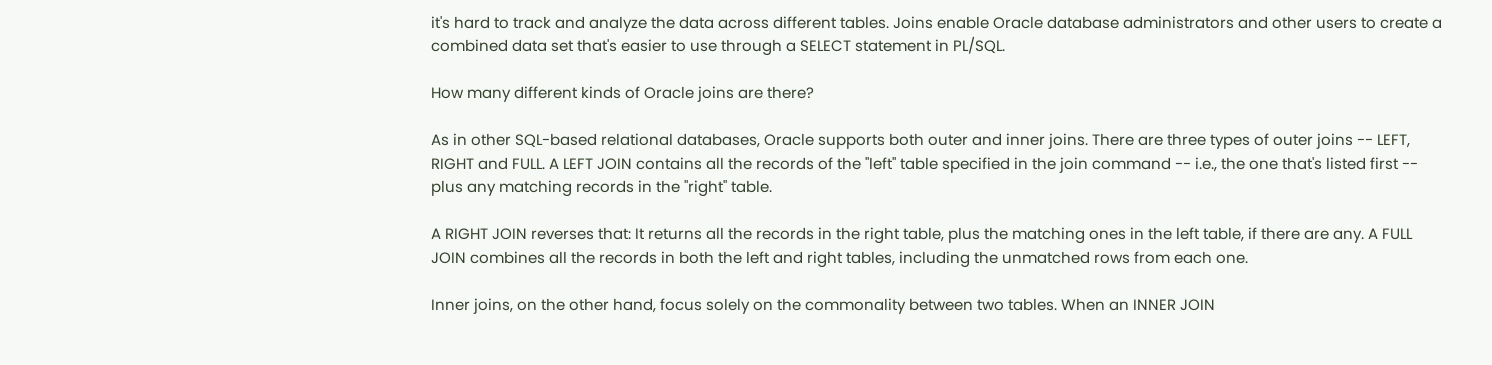it's hard to track and analyze the data across different tables. Joins enable Oracle database administrators and other users to create a combined data set that's easier to use through a SELECT statement in PL/SQL.

How many different kinds of Oracle joins are there?

As in other SQL-based relational databases, Oracle supports both outer and inner joins. There are three types of outer joins -- LEFT, RIGHT and FULL. A LEFT JOIN contains all the records of the "left" table specified in the join command -- i.e., the one that's listed first -- plus any matching records in the "right" table.

A RIGHT JOIN reverses that: It returns all the records in the right table, plus the matching ones in the left table, if there are any. A FULL JOIN combines all the records in both the left and right tables, including the unmatched rows from each one.

Inner joins, on the other hand, focus solely on the commonality between two tables. When an INNER JOIN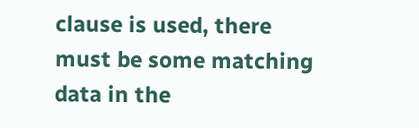clause is used, there must be some matching data in the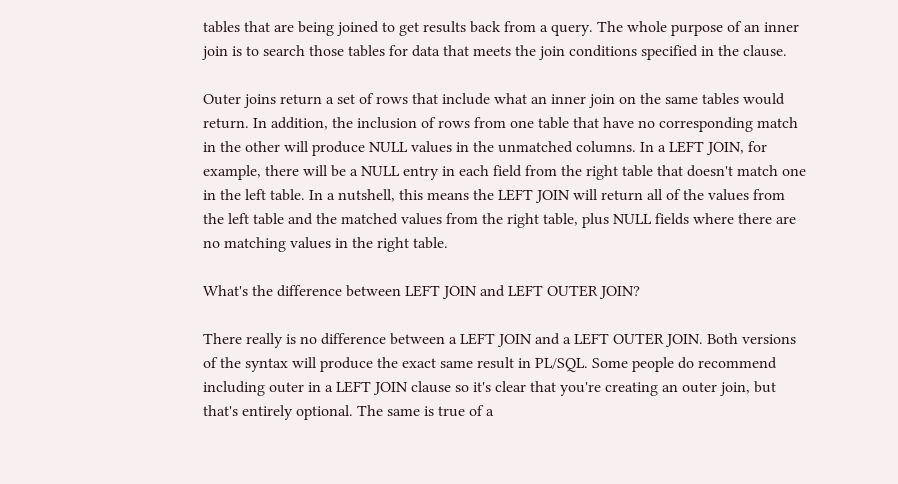tables that are being joined to get results back from a query. The whole purpose of an inner join is to search those tables for data that meets the join conditions specified in the clause.

Outer joins return a set of rows that include what an inner join on the same tables would return. In addition, the inclusion of rows from one table that have no corresponding match in the other will produce NULL values in the unmatched columns. In a LEFT JOIN, for example, there will be a NULL entry in each field from the right table that doesn't match one in the left table. In a nutshell, this means the LEFT JOIN will return all of the values from the left table and the matched values from the right table, plus NULL fields where there are no matching values in the right table.

What's the difference between LEFT JOIN and LEFT OUTER JOIN?

There really is no difference between a LEFT JOIN and a LEFT OUTER JOIN. Both versions of the syntax will produce the exact same result in PL/SQL. Some people do recommend including outer in a LEFT JOIN clause so it's clear that you're creating an outer join, but that's entirely optional. The same is true of a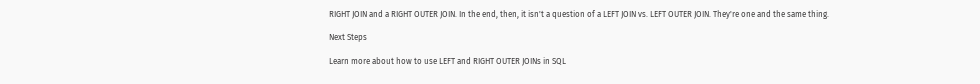RIGHT JOIN and a RIGHT OUTER JOIN. In the end, then, it isn't a question of a LEFT JOIN vs. LEFT OUTER JOIN. They're one and the same thing.

Next Steps

Learn more about how to use LEFT and RIGHT OUTER JOINs in SQL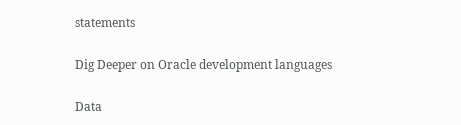statements

Dig Deeper on Oracle development languages

Data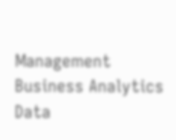Management
Business Analytics
Data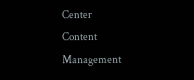Center
Content Management